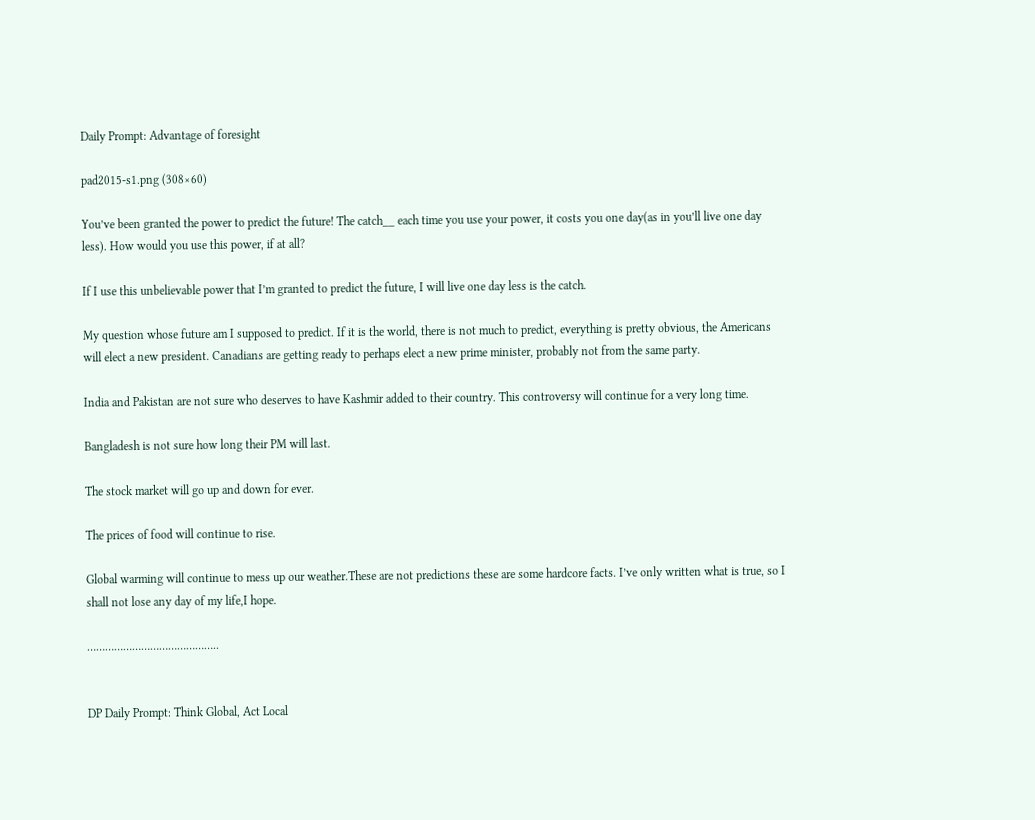Daily Prompt: Advantage of foresight

pad2015-s1.png (308×60)

You’ve been granted the power to predict the future! The catch__ each time you use your power, it costs you one day(as in you’ll live one day less). How would you use this power, if at all?

If I use this unbelievable power that I’m granted to predict the future, I will live one day less is the catch.

My question whose future am I supposed to predict. If it is the world, there is not much to predict, everything is pretty obvious, the Americans will elect a new president. Canadians are getting ready to perhaps elect a new prime minister, probably not from the same party.

India and Pakistan are not sure who deserves to have Kashmir added to their country. This controversy will continue for a very long time.

Bangladesh is not sure how long their PM will last.

The stock market will go up and down for ever.

The prices of food will continue to rise.

Global warming will continue to mess up our weather.These are not predictions these are some hardcore facts. I’ve only written what is true, so I shall not lose any day of my life,I hope.

……………………………………..


DP Daily Prompt: Think Global, Act Local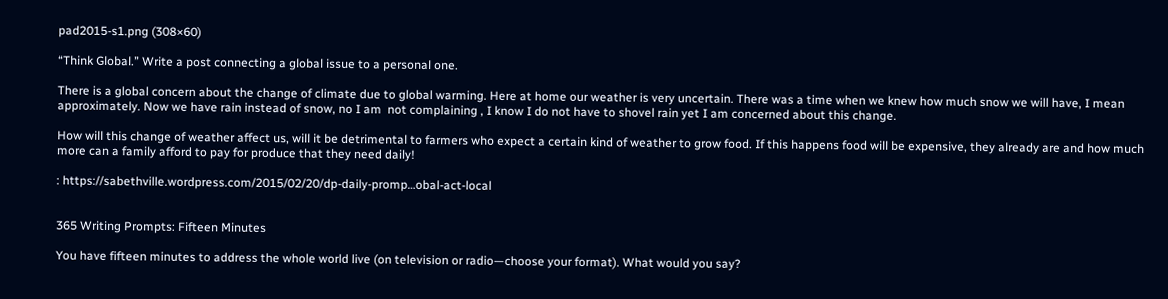pad2015-s1.png (308×60)

“Think Global.” Write a post connecting a global issue to a personal one.

There is a global concern about the change of climate due to global warming. Here at home our weather is very uncertain. There was a time when we knew how much snow we will have, I mean approximately. Now we have rain instead of snow, no I am  not complaining , I know I do not have to shovel rain yet I am concerned about this change.

How will this change of weather affect us, will it be detrimental to farmers who expect a certain kind of weather to grow food. If this happens food will be expensive, they already are and how much more can a family afford to pay for produce that they need daily!

: https://sabethville.wordpress.com/2015/02/20/dp-daily-promp…obal-act-local


365 Writing Prompts: Fifteen Minutes

You have fifteen minutes to address the whole world live (on television or radio—choose your format). What would you say?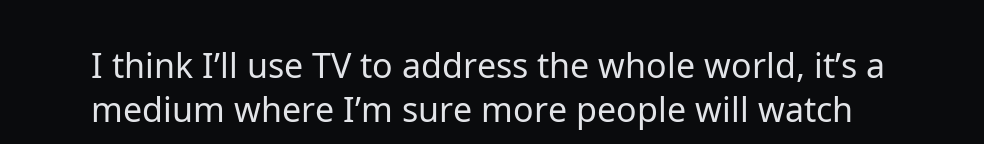I think I’ll use TV to address the whole world, it’s a medium where I’m sure more people will watch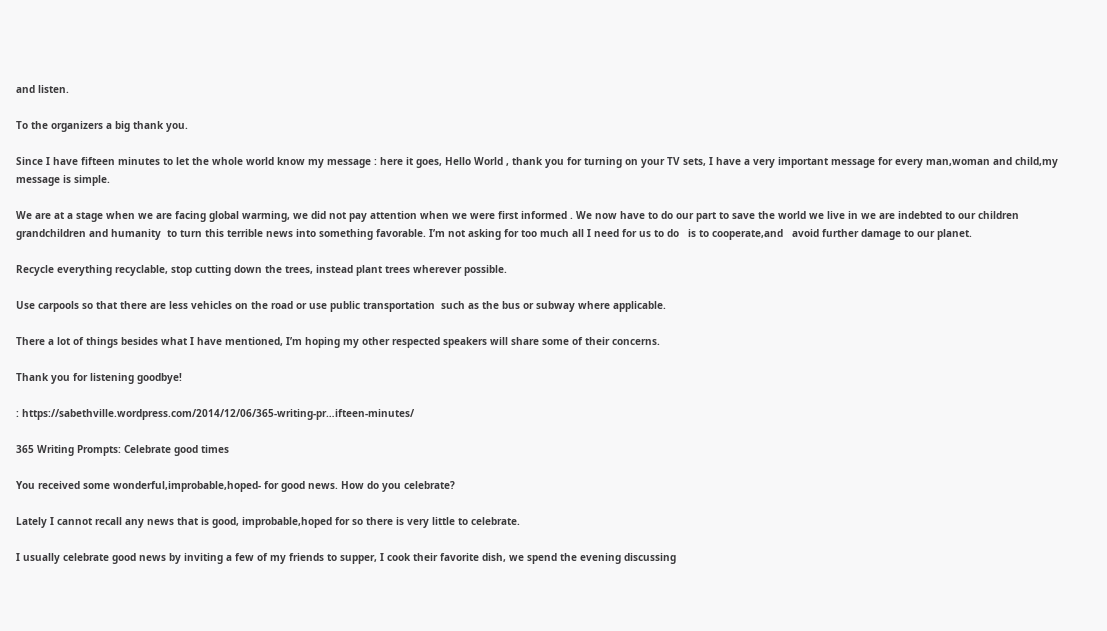and listen.

To the organizers a big thank you.

Since I have fifteen minutes to let the whole world know my message : here it goes, Hello World , thank you for turning on your TV sets, I have a very important message for every man,woman and child,my message is simple.

We are at a stage when we are facing global warming, we did not pay attention when we were first informed . We now have to do our part to save the world we live in we are indebted to our children grandchildren and humanity  to turn this terrible news into something favorable. I’m not asking for too much all I need for us to do   is to cooperate,and   avoid further damage to our planet.

Recycle everything recyclable, stop cutting down the trees, instead plant trees wherever possible.

Use carpools so that there are less vehicles on the road or use public transportation  such as the bus or subway where applicable.

There a lot of things besides what I have mentioned, I’m hoping my other respected speakers will share some of their concerns.

Thank you for listening goodbye!

: https://sabethville.wordpress.com/2014/12/06/365-writing-pr…ifteen-minutes/

365 Writing Prompts: Celebrate good times

You received some wonderful,improbable,hoped- for good news. How do you celebrate?

Lately I cannot recall any news that is good, improbable,hoped for so there is very little to celebrate.

I usually celebrate good news by inviting a few of my friends to supper, I cook their favorite dish, we spend the evening discussing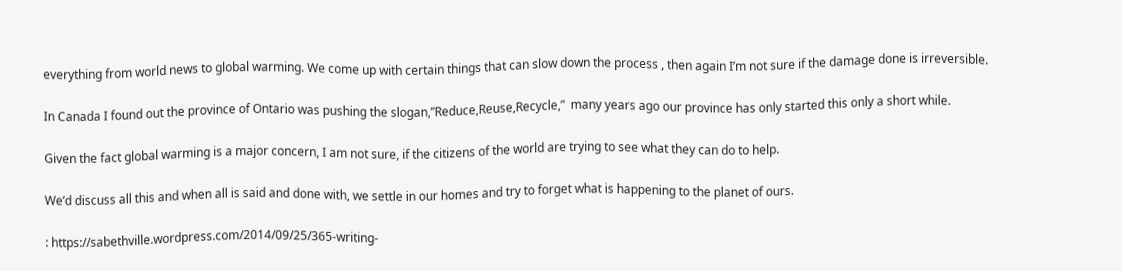everything from world news to global warming. We come up with certain things that can slow down the process , then again I’m not sure if the damage done is irreversible.

In Canada I found out the province of Ontario was pushing the slogan,”Reduce,Reuse,Recycle,”  many years ago our province has only started this only a short while.

Given the fact global warming is a major concern, I am not sure, if the citizens of the world are trying to see what they can do to help.

We’d discuss all this and when all is said and done with, we settle in our homes and try to forget what is happening to the planet of ours.

: https://sabethville.wordpress.com/2014/09/25/365-writing-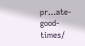pr…ate-good-times/